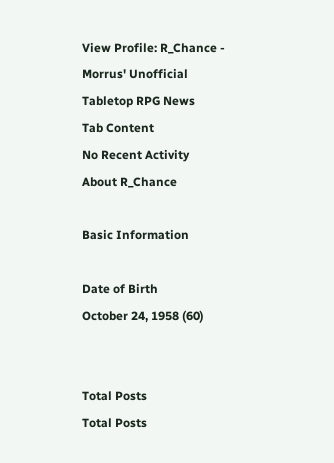View Profile: R_Chance - Morrus' Unofficial Tabletop RPG News
Tab Content
No Recent Activity
About R_Chance

Basic Information

Date of Birth
October 24, 1958 (60)


Total Posts
Total Posts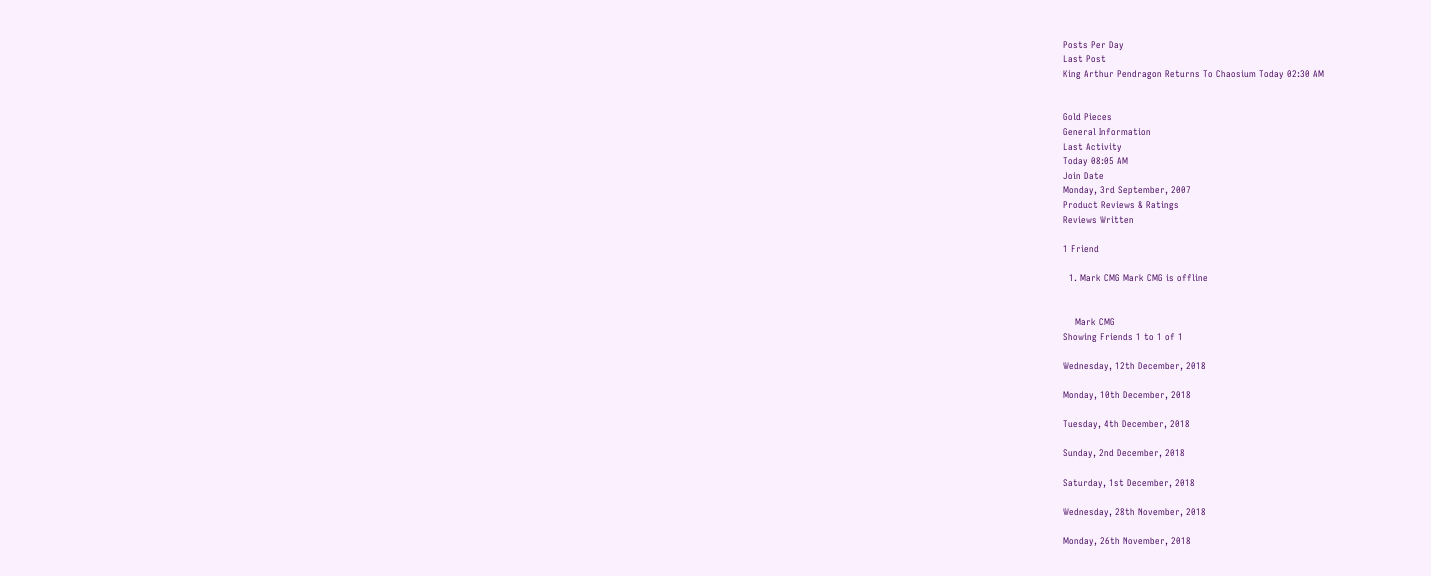Posts Per Day
Last Post
King Arthur Pendragon Returns To Chaosium Today 02:30 AM


Gold Pieces
General Information
Last Activity
Today 08:05 AM
Join Date
Monday, 3rd September, 2007
Product Reviews & Ratings
Reviews Written

1 Friend

  1. Mark CMG Mark CMG is offline


    Mark CMG
Showing Friends 1 to 1 of 1

Wednesday, 12th December, 2018

Monday, 10th December, 2018

Tuesday, 4th December, 2018

Sunday, 2nd December, 2018

Saturday, 1st December, 2018

Wednesday, 28th November, 2018

Monday, 26th November, 2018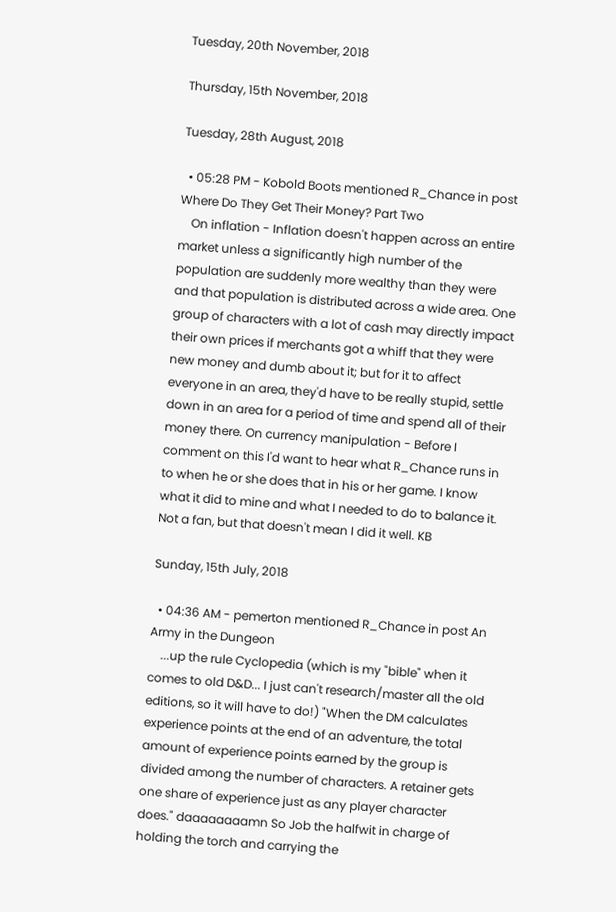Tuesday, 20th November, 2018

Thursday, 15th November, 2018

Tuesday, 28th August, 2018

  • 05:28 PM - Kobold Boots mentioned R_Chance in post Where Do They Get Their Money? Part Two
    On inflation - Inflation doesn't happen across an entire market unless a significantly high number of the population are suddenly more wealthy than they were and that population is distributed across a wide area. One group of characters with a lot of cash may directly impact their own prices if merchants got a whiff that they were new money and dumb about it; but for it to affect everyone in an area, they'd have to be really stupid, settle down in an area for a period of time and spend all of their money there. On currency manipulation - Before I comment on this I'd want to hear what R_Chance runs in to when he or she does that in his or her game. I know what it did to mine and what I needed to do to balance it. Not a fan, but that doesn't mean I did it well. KB

Sunday, 15th July, 2018

  • 04:36 AM - pemerton mentioned R_Chance in post An Army in the Dungeon
    ...up the rule Cyclopedia (which is my "bible" when it comes to old D&D... I just can't research/master all the old editions, so it will have to do!) "When the DM calculates experience points at the end of an adventure, the total amount of experience points earned by the group is divided among the number of characters. A retainer gets one share of experience just as any player character does." daaaaaaaamn So Job the halfwit in charge of holding the torch and carrying the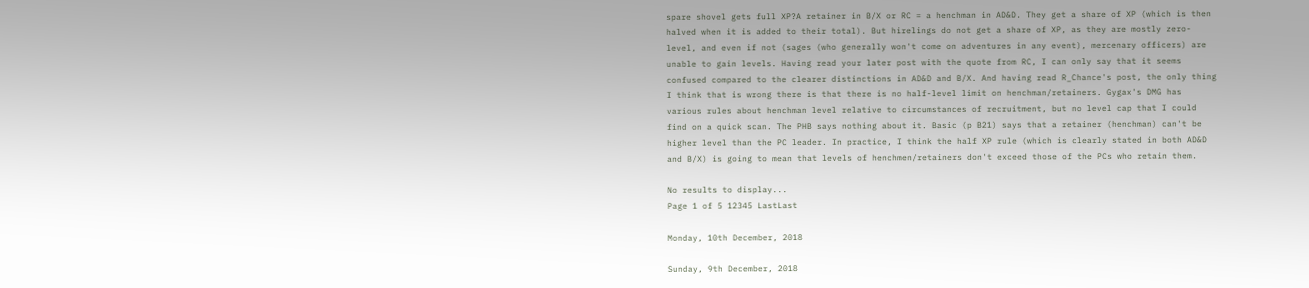spare shovel gets full XP?A retainer in B/X or RC = a henchman in AD&D. They get a share of XP (which is then halved when it is added to their total). But hirelings do not get a share of XP, as they are mostly zero-level, and even if not (sages (who generally won't come on adventures in any event), mercenary officers) are unable to gain levels. Having read your later post with the quote from RC, I can only say that it seems confused compared to the clearer distinctions in AD&D and B/X. And having read R_Chance's post, the only thing I think that is wrong there is that there is no half-level limit on henchman/retainers. Gygax's DMG has various rules about henchman level relative to circumstances of recruitment, but no level cap that I could find on a quick scan. The PHB says nothing about it. Basic (p B21) says that a retainer (henchman) can't be higher level than the PC leader. In practice, I think the half XP rule (which is clearly stated in both AD&D and B/X) is going to mean that levels of henchmen/retainers don't exceed those of the PCs who retain them.

No results to display...
Page 1 of 5 12345 LastLast

Monday, 10th December, 2018

Sunday, 9th December, 2018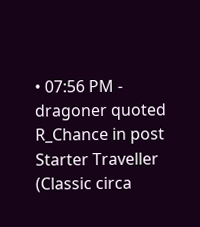• 07:56 PM - dragoner quoted R_Chance in post Starter Traveller (Classic circa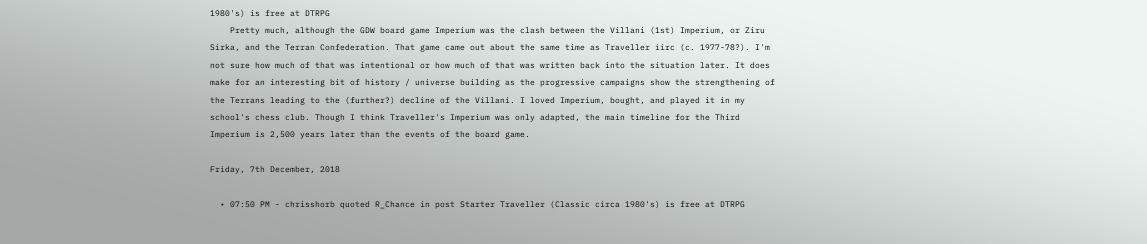1980's) is free at DTRPG
    Pretty much, although the GDW board game Imperium was the clash between the Villani (1st) Imperium, or Ziru Sirka, and the Terran Confederation. That game came out about the same time as Traveller iirc (c. 1977-78?). I'm not sure how much of that was intentional or how much of that was written back into the situation later. It does make for an interesting bit of history / universe building as the progressive campaigns show the strengthening of the Terrans leading to the (further?) decline of the Villani. I loved Imperium, bought, and played it in my school's chess club. Though I think Traveller's Imperium was only adapted, the main timeline for the Third Imperium is 2,500 years later than the events of the board game.

Friday, 7th December, 2018

  • 07:50 PM - chrisshorb quoted R_Chance in post Starter Traveller (Classic circa 1980's) is free at DTRPG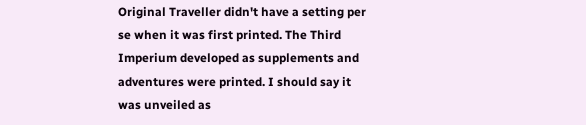Original Traveller didn't have a setting per se when it was first printed. The Third Imperium developed as supplements and adventures were printed. I should say it was unveiled as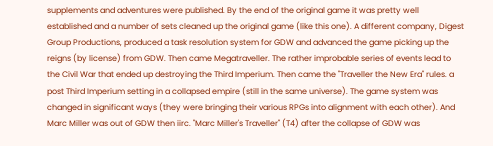supplements and adventures were published. By the end of the original game it was pretty well established and a number of sets cleaned up the original game (like this one). A different company, Digest Group Productions, produced a task resolution system for GDW and advanced the game picking up the reigns (by license) from GDW. Then came Megatraveller. The rather improbable series of events lead to the Civil War that ended up destroying the Third Imperium. Then came the "Traveller the New Era" rules. a post Third Imperium setting in a collapsed empire (still in the same universe). The game system was changed in significant ways (they were bringing their various RPGs into alignment with each other). And Marc Miller was out of GDW then iirc. "Marc Miller's Traveller" (T4) after the collapse of GDW was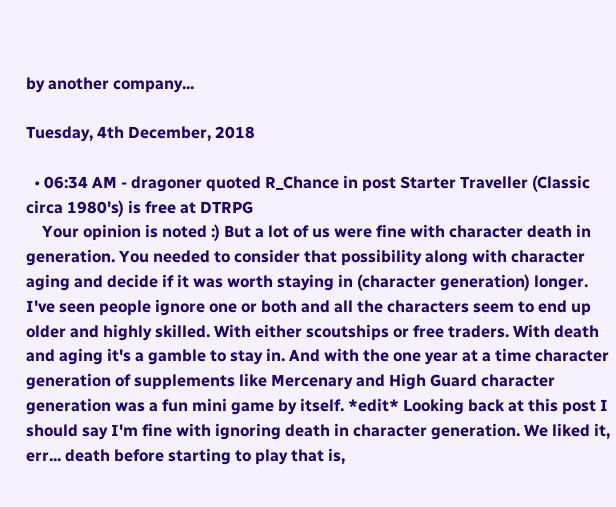by another company...

Tuesday, 4th December, 2018

  • 06:34 AM - dragoner quoted R_Chance in post Starter Traveller (Classic circa 1980's) is free at DTRPG
    Your opinion is noted :) But a lot of us were fine with character death in generation. You needed to consider that possibility along with character aging and decide if it was worth staying in (character generation) longer. I've seen people ignore one or both and all the characters seem to end up older and highly skilled. With either scoutships or free traders. With death and aging it's a gamble to stay in. And with the one year at a time character generation of supplements like Mercenary and High Guard character generation was a fun mini game by itself. *edit* Looking back at this post I should say I'm fine with ignoring death in character generation. We liked it, err... death before starting to play that is,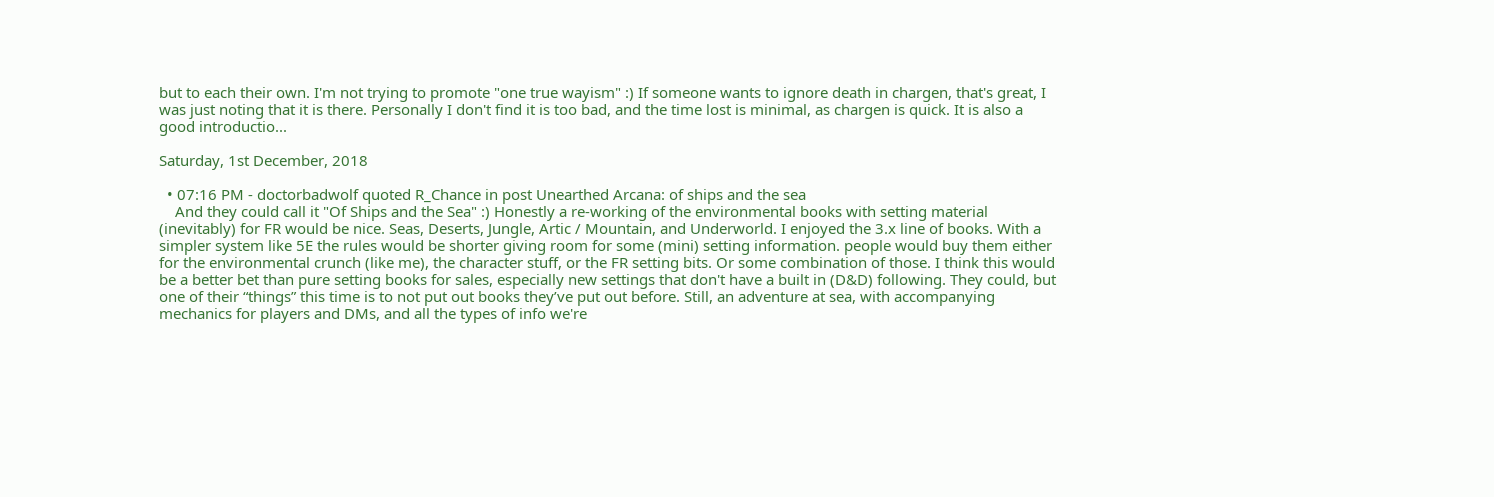but to each their own. I'm not trying to promote "one true wayism" :) If someone wants to ignore death in chargen, that's great, I was just noting that it is there. Personally I don't find it is too bad, and the time lost is minimal, as chargen is quick. It is also a good introductio...

Saturday, 1st December, 2018

  • 07:16 PM - doctorbadwolf quoted R_Chance in post Unearthed Arcana: of ships and the sea
    And they could call it "Of Ships and the Sea" :) Honestly a re-working of the environmental books with setting material (inevitably) for FR would be nice. Seas, Deserts, Jungle, Artic / Mountain, and Underworld. I enjoyed the 3.x line of books. With a simpler system like 5E the rules would be shorter giving room for some (mini) setting information. people would buy them either for the environmental crunch (like me), the character stuff, or the FR setting bits. Or some combination of those. I think this would be a better bet than pure setting books for sales, especially new settings that don't have a built in (D&D) following. They could, but one of their “things” this time is to not put out books they’ve put out before. Still, an adventure at sea, with accompanying mechanics for players and DMs, and all the types of info we're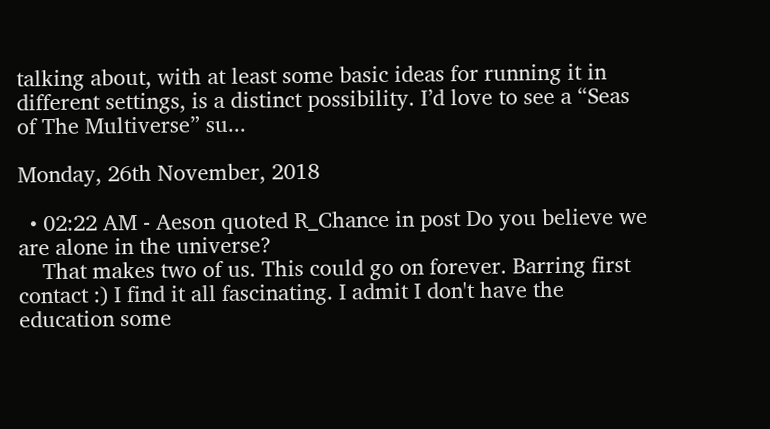talking about, with at least some basic ideas for running it in different settings, is a distinct possibility. I’d love to see a “Seas of The Multiverse” su...

Monday, 26th November, 2018

  • 02:22 AM - Aeson quoted R_Chance in post Do you believe we are alone in the universe?
    That makes two of us. This could go on forever. Barring first contact :) I find it all fascinating. I admit I don't have the education some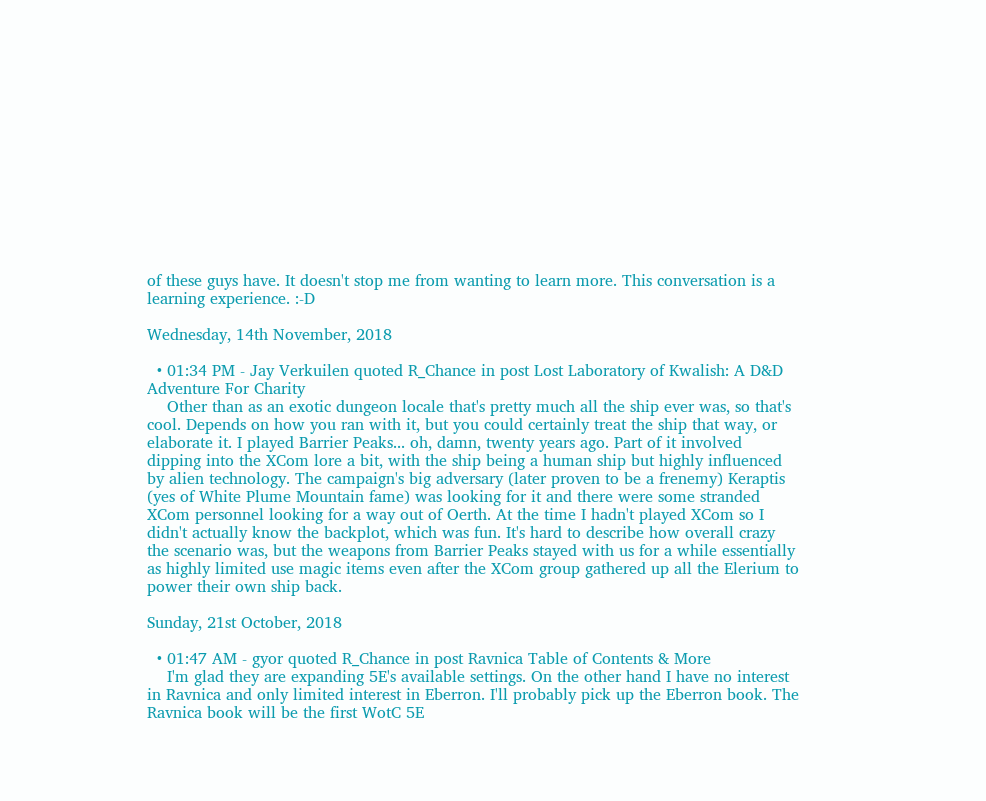of these guys have. It doesn't stop me from wanting to learn more. This conversation is a learning experience. :-D

Wednesday, 14th November, 2018

  • 01:34 PM - Jay Verkuilen quoted R_Chance in post Lost Laboratory of Kwalish: A D&D Adventure For Charity
    Other than as an exotic dungeon locale that's pretty much all the ship ever was, so that's cool. Depends on how you ran with it, but you could certainly treat the ship that way, or elaborate it. I played Barrier Peaks... oh, damn, twenty years ago. Part of it involved dipping into the XCom lore a bit, with the ship being a human ship but highly influenced by alien technology. The campaign's big adversary (later proven to be a frenemy) Keraptis (yes of White Plume Mountain fame) was looking for it and there were some stranded XCom personnel looking for a way out of Oerth. At the time I hadn't played XCom so I didn't actually know the backplot, which was fun. It's hard to describe how overall crazy the scenario was, but the weapons from Barrier Peaks stayed with us for a while essentially as highly limited use magic items even after the XCom group gathered up all the Elerium to power their own ship back.

Sunday, 21st October, 2018

  • 01:47 AM - gyor quoted R_Chance in post Ravnica Table of Contents & More
    I'm glad they are expanding 5E's available settings. On the other hand I have no interest in Ravnica and only limited interest in Eberron. I'll probably pick up the Eberron book. The Ravnica book will be the first WotC 5E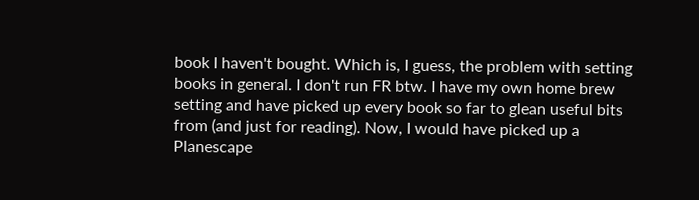book I haven't bought. Which is, I guess, the problem with setting books in general. I don't run FR btw. I have my own home brew setting and have picked up every book so far to glean useful bits from (and just for reading). Now, I would have picked up a Planescape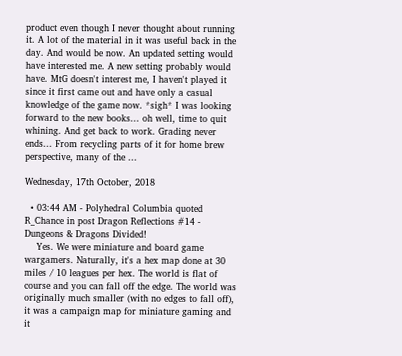product even though I never thought about running it. A lot of the material in it was useful back in the day. And would be now. An updated setting would have interested me. A new setting probably would have. MtG doesn't interest me, I haven't played it since it first came out and have only a casual knowledge of the game now. *sigh* I was looking forward to the new books... oh well, time to quit whining. And get back to work. Grading never ends... From recycling parts of it for home brew perspective, many of the ...

Wednesday, 17th October, 2018

  • 03:44 AM - Polyhedral Columbia quoted R_Chance in post Dragon Reflections #14 - Dungeons & Dragons Divided!
    Yes. We were miniature and board game wargamers. Naturally, it's a hex map done at 30 miles / 10 leagues per hex. The world is flat of course and you can fall off the edge. The world was originally much smaller (with no edges to fall off), it was a campaign map for miniature gaming and it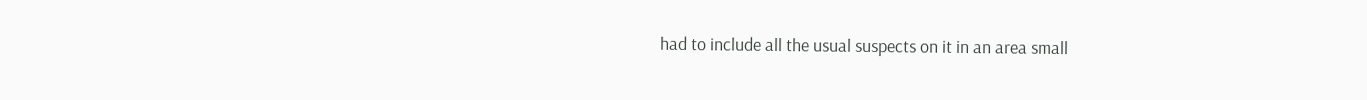had to include all the usual suspects on it in an area small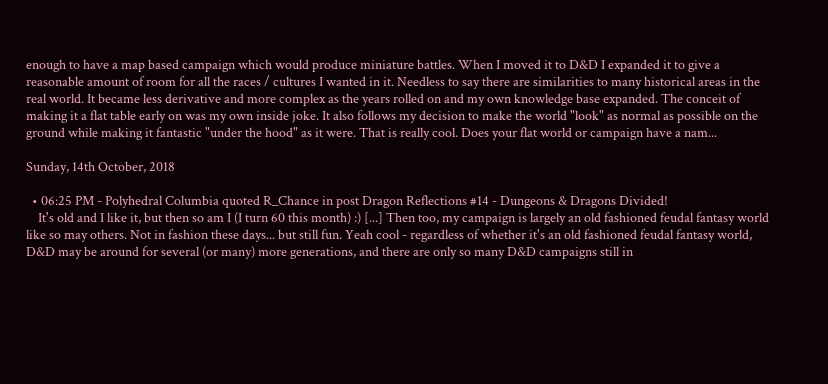enough to have a map based campaign which would produce miniature battles. When I moved it to D&D I expanded it to give a reasonable amount of room for all the races / cultures I wanted in it. Needless to say there are similarities to many historical areas in the real world. It became less derivative and more complex as the years rolled on and my own knowledge base expanded. The conceit of making it a flat table early on was my own inside joke. It also follows my decision to make the world "look" as normal as possible on the ground while making it fantastic "under the hood" as it were. That is really cool. Does your flat world or campaign have a nam...

Sunday, 14th October, 2018

  • 06:25 PM - Polyhedral Columbia quoted R_Chance in post Dragon Reflections #14 - Dungeons & Dragons Divided!
    It's old and I like it, but then so am I (I turn 60 this month) :) [...] Then too, my campaign is largely an old fashioned feudal fantasy world like so may others. Not in fashion these days... but still fun. Yeah cool - regardless of whether it's an old fashioned feudal fantasy world, D&D may be around for several (or many) more generations, and there are only so many D&D campaigns still in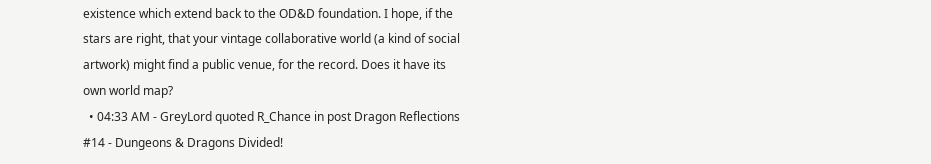existence which extend back to the OD&D foundation. I hope, if the stars are right, that your vintage collaborative world (a kind of social artwork) might find a public venue, for the record. Does it have its own world map?
  • 04:33 AM - GreyLord quoted R_Chance in post Dragon Reflections #14 - Dungeons & Dragons Divided!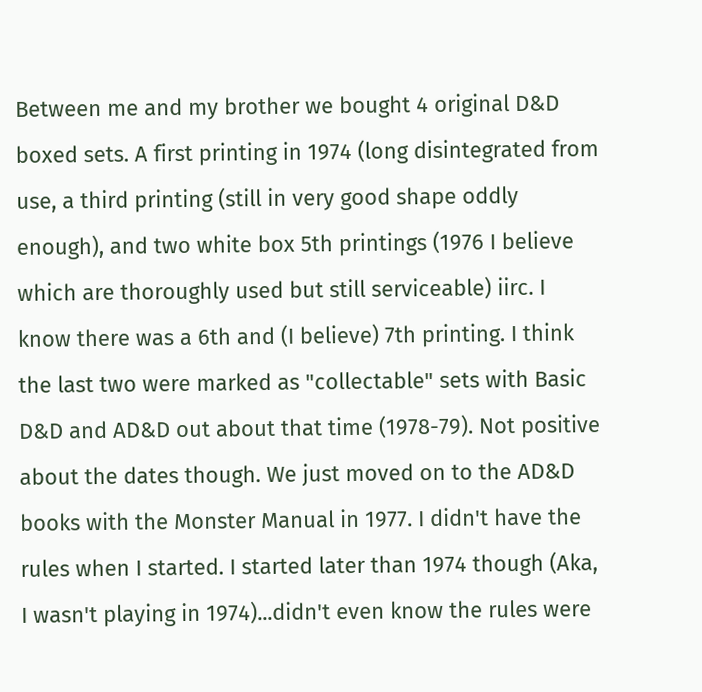Between me and my brother we bought 4 original D&D boxed sets. A first printing in 1974 (long disintegrated from use, a third printing (still in very good shape oddly enough), and two white box 5th printings (1976 I believe which are thoroughly used but still serviceable) iirc. I know there was a 6th and (I believe) 7th printing. I think the last two were marked as "collectable" sets with Basic D&D and AD&D out about that time (1978-79). Not positive about the dates though. We just moved on to the AD&D books with the Monster Manual in 1977. I didn't have the rules when I started. I started later than 1974 though (Aka, I wasn't playing in 1974)...didn't even know the rules were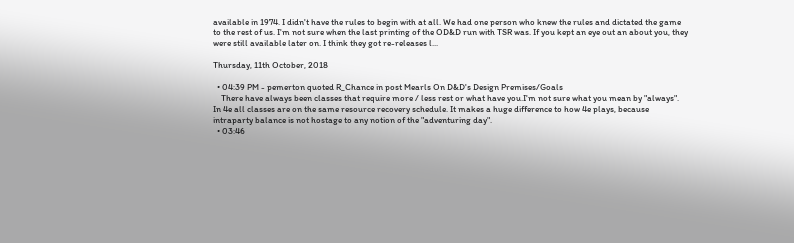available in 1974. I didn't have the rules to begin with at all. We had one person who knew the rules and dictated the game to the rest of us. I'm not sure when the last printing of the OD&D run with TSR was. If you kept an eye out an about you, they were still available later on. I think they got re-releases l...

Thursday, 11th October, 2018

  • 04:39 PM - pemerton quoted R_Chance in post Mearls On D&D's Design Premises/Goals
    There have always been classes that require more / less rest or what have you.I'm not sure what you mean by "always". In 4e all classes are on the same resource recovery schedule. It makes a huge difference to how 4e plays, because intraparty balance is not hostage to any notion of the "adventuring day".
  • 03:46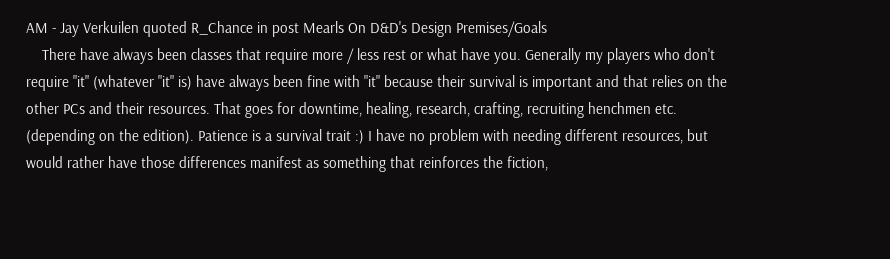AM - Jay Verkuilen quoted R_Chance in post Mearls On D&D's Design Premises/Goals
    There have always been classes that require more / less rest or what have you. Generally my players who don't require "it" (whatever "it" is) have always been fine with "it" because their survival is important and that relies on the other PCs and their resources. That goes for downtime, healing, research, crafting, recruiting henchmen etc. (depending on the edition). Patience is a survival trait :) I have no problem with needing different resources, but would rather have those differences manifest as something that reinforces the fiction,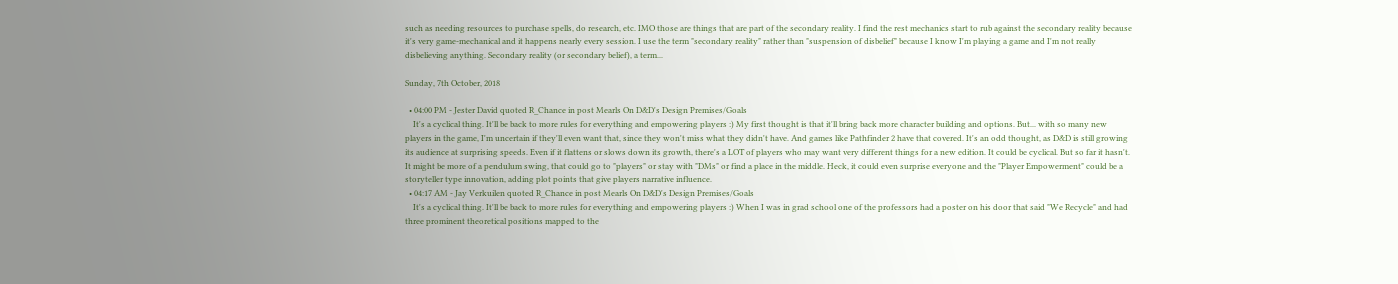such as needing resources to purchase spells, do research, etc. IMO those are things that are part of the secondary reality. I find the rest mechanics start to rub against the secondary reality because it's very game-mechanical and it happens nearly every session. I use the term "secondary reality" rather than "suspension of disbelief" because I know I'm playing a game and I'm not really disbelieving anything. Secondary reality (or secondary belief), a term...

Sunday, 7th October, 2018

  • 04:00 PM - Jester David quoted R_Chance in post Mearls On D&D's Design Premises/Goals
    It's a cyclical thing. It'll be back to more rules for everything and empowering players :) My first thought is that it'll bring back more character building and options. But... with so many new players in the game, I'm uncertain if they'll even want that, since they won't miss what they didn't have. And games like Pathfinder 2 have that covered. It's an odd thought, as D&D is still growing its audience at surprising speeds. Even if it flattens or slows down its growth, there's a LOT of players who may want very different things for a new edition. It could be cyclical. But so far it hasn't. It might be more of a pendulum swing, that could go to "players" or stay with "DMs" or find a place in the middle. Heck, it could even surprise everyone and the "Player Empowerment" could be a storyteller type innovation, adding plot points that give players narrative influence.
  • 04:17 AM - Jay Verkuilen quoted R_Chance in post Mearls On D&D's Design Premises/Goals
    It's a cyclical thing. It'll be back to more rules for everything and empowering players :) When I was in grad school one of the professors had a poster on his door that said "We Recycle" and had three prominent theoretical positions mapped to the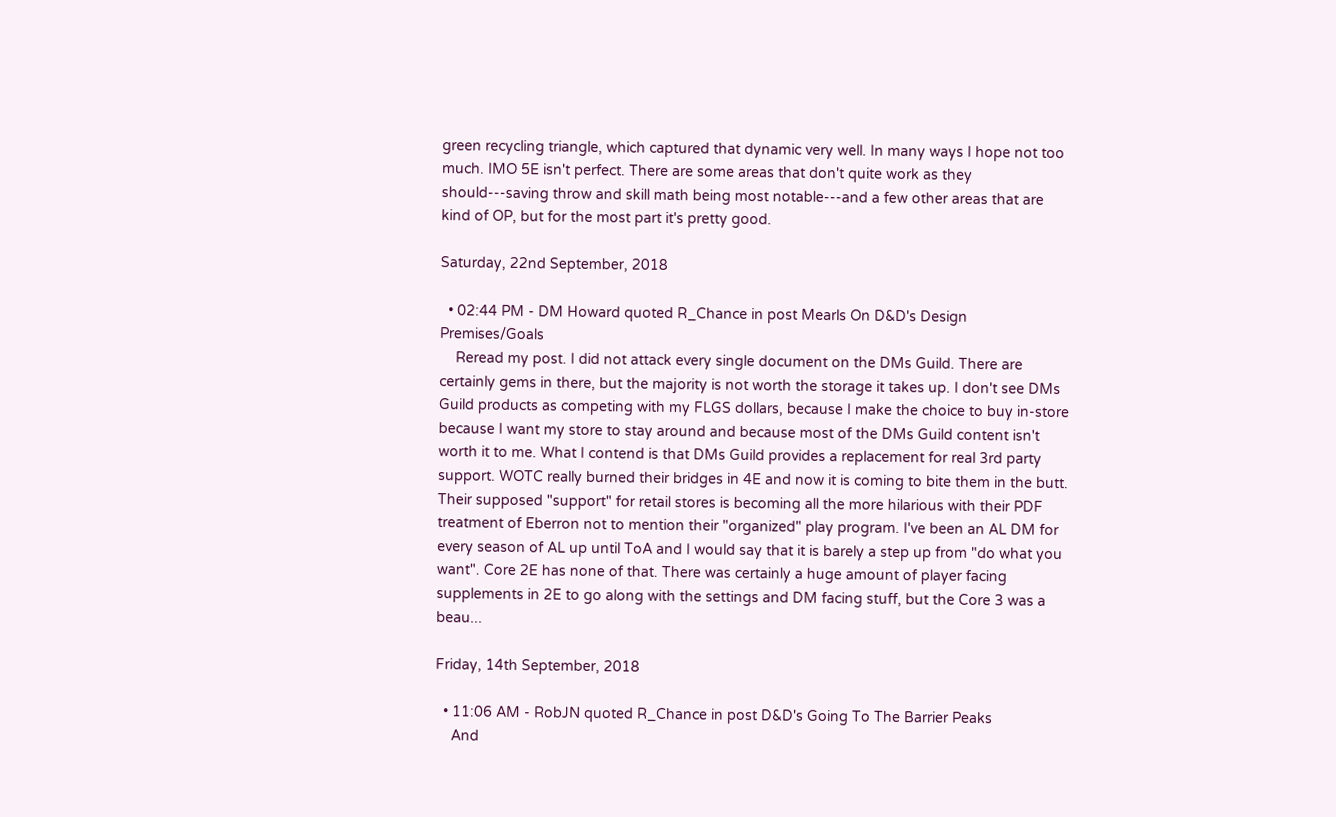green recycling triangle, which captured that dynamic very well. In many ways I hope not too much. IMO 5E isn't perfect. There are some areas that don't quite work as they should---saving throw and skill math being most notable---and a few other areas that are kind of OP, but for the most part it's pretty good.

Saturday, 22nd September, 2018

  • 02:44 PM - DM Howard quoted R_Chance in post Mearls On D&D's Design Premises/Goals
    Reread my post. I did not attack every single document on the DMs Guild. There are certainly gems in there, but the majority is not worth the storage it takes up. I don't see DMs Guild products as competing with my FLGS dollars, because I make the choice to buy in-store because I want my store to stay around and because most of the DMs Guild content isn't worth it to me. What I contend is that DMs Guild provides a replacement for real 3rd party support. WOTC really burned their bridges in 4E and now it is coming to bite them in the butt. Their supposed "support" for retail stores is becoming all the more hilarious with their PDF treatment of Eberron not to mention their "organized" play program. I've been an AL DM for every season of AL up until ToA and I would say that it is barely a step up from "do what you want". Core 2E has none of that. There was certainly a huge amount of player facing supplements in 2E to go along with the settings and DM facing stuff, but the Core 3 was a beau...

Friday, 14th September, 2018

  • 11:06 AM - RobJN quoted R_Chance in post D&D's Going To The Barrier Peaks
    And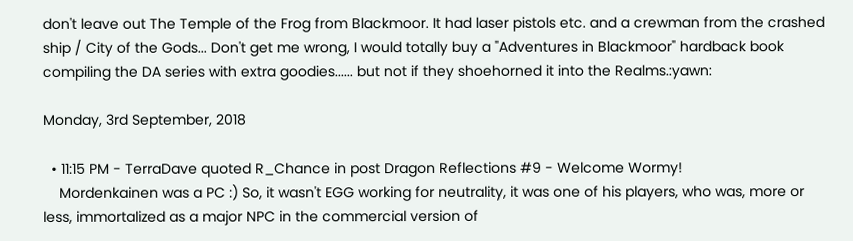don't leave out The Temple of the Frog from Blackmoor. It had laser pistols etc. and a crewman from the crashed ship / City of the Gods... Don't get me wrong, I would totally buy a "Adventures in Blackmoor" hardback book compiling the DA series with extra goodies...... but not if they shoehorned it into the Realms.:yawn:

Monday, 3rd September, 2018

  • 11:15 PM - TerraDave quoted R_Chance in post Dragon Reflections #9 - Welcome Wormy!
    Mordenkainen was a PC :) So, it wasn't EGG working for neutrality, it was one of his players, who was, more or less, immortalized as a major NPC in the commercial version of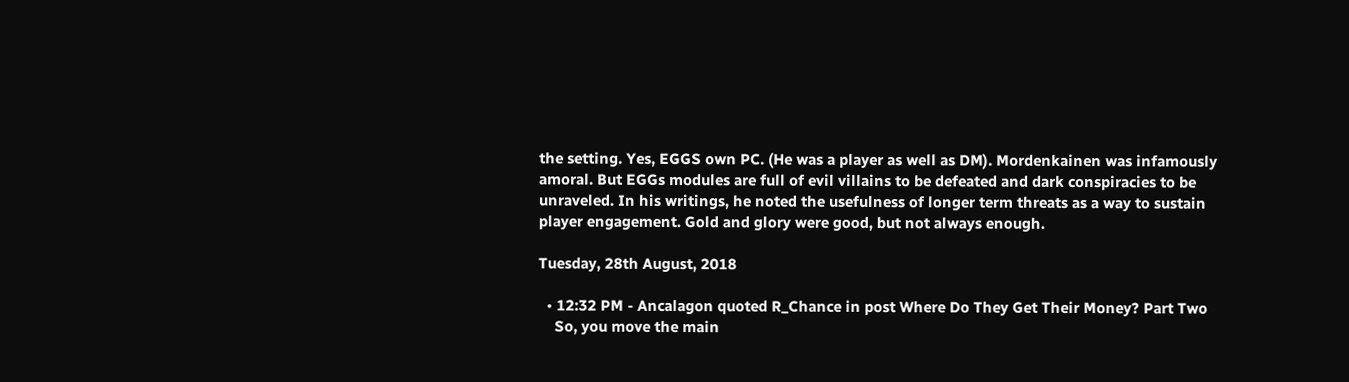the setting. Yes, EGGS own PC. (He was a player as well as DM). Mordenkainen was infamously amoral. But EGGs modules are full of evil villains to be defeated and dark conspiracies to be unraveled. In his writings, he noted the usefulness of longer term threats as a way to sustain player engagement. Gold and glory were good, but not always enough.

Tuesday, 28th August, 2018

  • 12:32 PM - Ancalagon quoted R_Chance in post Where Do They Get Their Money? Part Two
    So, you move the main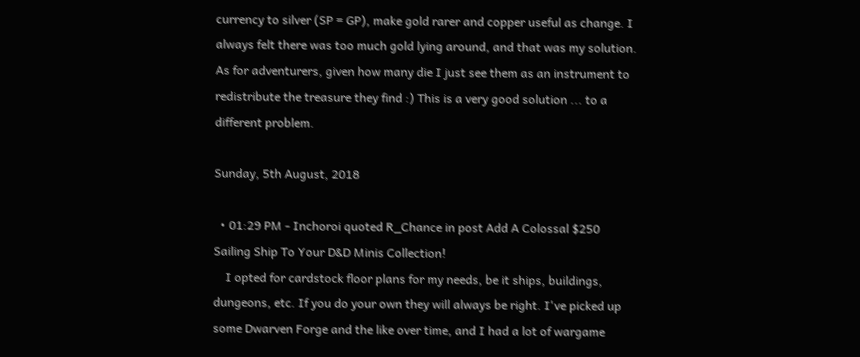currency to silver (SP = GP), make gold rarer and copper useful as change. I always felt there was too much gold lying around, and that was my solution. As for adventurers, given how many die I just see them as an instrument to redistribute the treasure they find :) This is a very good solution ... to a different problem.

Sunday, 5th August, 2018

  • 01:29 PM - Inchoroi quoted R_Chance in post Add A Colossal $250 Sailing Ship To Your D&D Minis Collection!
    I opted for cardstock floor plans for my needs, be it ships, buildings, dungeons, etc. If you do your own they will always be right. I've picked up some Dwarven Forge and the like over time, and I had a lot of wargame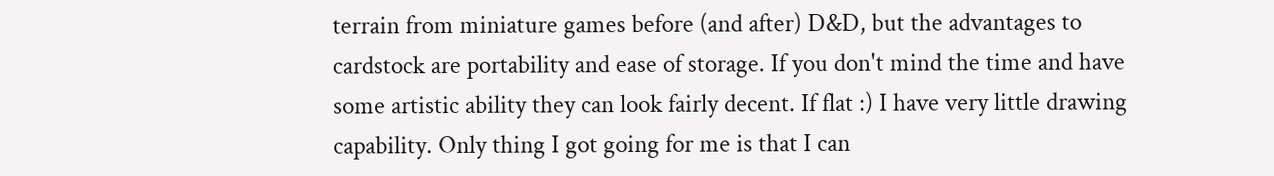terrain from miniature games before (and after) D&D, but the advantages to cardstock are portability and ease of storage. If you don't mind the time and have some artistic ability they can look fairly decent. If flat :) I have very little drawing capability. Only thing I got going for me is that I can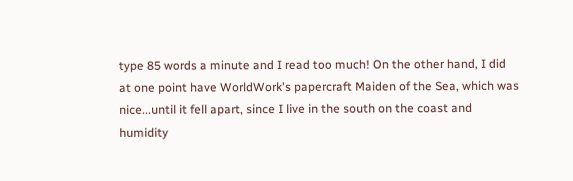type 85 words a minute and I read too much! On the other hand, I did at one point have WorldWork's papercraft Maiden of the Sea, which was nice...until it fell apart, since I live in the south on the coast and humidity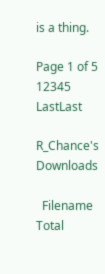is a thing.

Page 1 of 5 12345 LastLast

R_Chance's Downloads

  Filename Total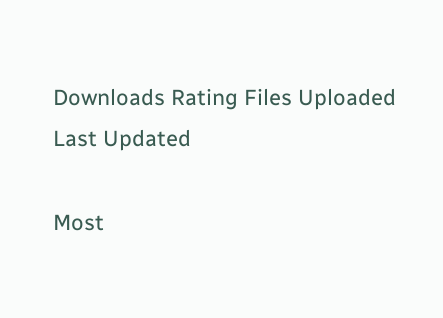Downloads Rating Files Uploaded Last Updated

Most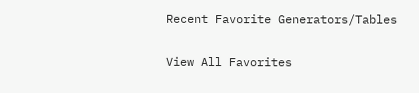Recent Favorite Generators/Tables

View All Favorites